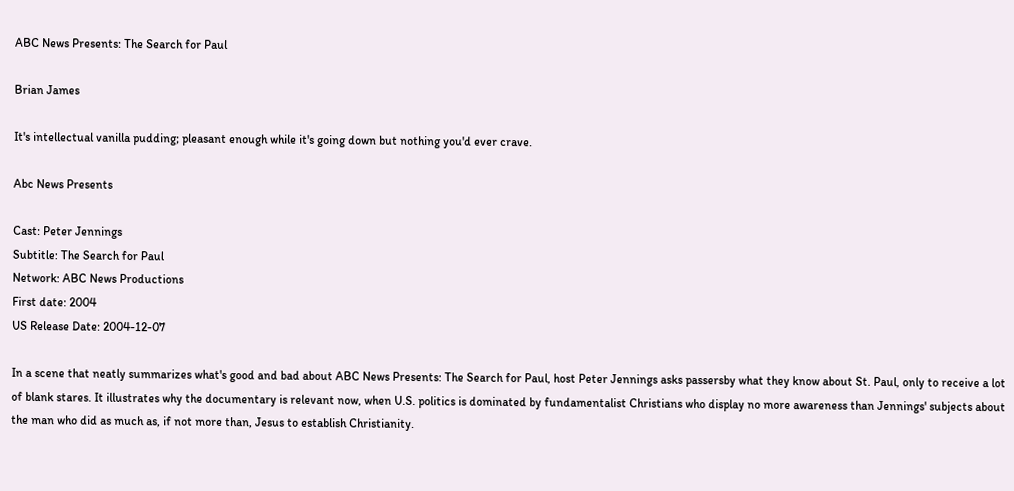ABC News Presents: The Search for Paul

Brian James

It's intellectual vanilla pudding; pleasant enough while it's going down but nothing you'd ever crave.

Abc News Presents

Cast: Peter Jennings
Subtitle: The Search for Paul
Network: ABC News Productions
First date: 2004
US Release Date: 2004-12-07

In a scene that neatly summarizes what's good and bad about ABC News Presents: The Search for Paul, host Peter Jennings asks passersby what they know about St. Paul, only to receive a lot of blank stares. It illustrates why the documentary is relevant now, when U.S. politics is dominated by fundamentalist Christians who display no more awareness than Jennings' subjects about the man who did as much as, if not more than, Jesus to establish Christianity.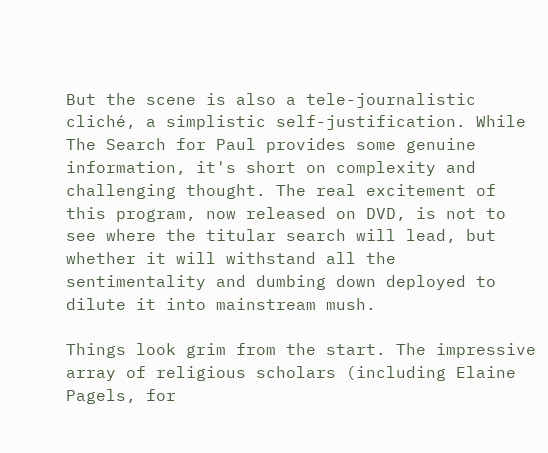But the scene is also a tele-journalistic cliché, a simplistic self-justification. While The Search for Paul provides some genuine information, it's short on complexity and challenging thought. The real excitement of this program, now released on DVD, is not to see where the titular search will lead, but whether it will withstand all the sentimentality and dumbing down deployed to dilute it into mainstream mush.

Things look grim from the start. The impressive array of religious scholars (including Elaine Pagels, for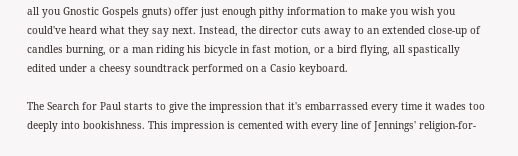all you Gnostic Gospels gnuts) offer just enough pithy information to make you wish you could've heard what they say next. Instead, the director cuts away to an extended close-up of candles burning, or a man riding his bicycle in fast motion, or a bird flying, all spastically edited under a cheesy soundtrack performed on a Casio keyboard.

The Search for Paul starts to give the impression that it's embarrassed every time it wades too deeply into bookishness. This impression is cemented with every line of Jennings' religion-for-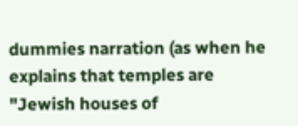dummies narration (as when he explains that temples are "Jewish houses of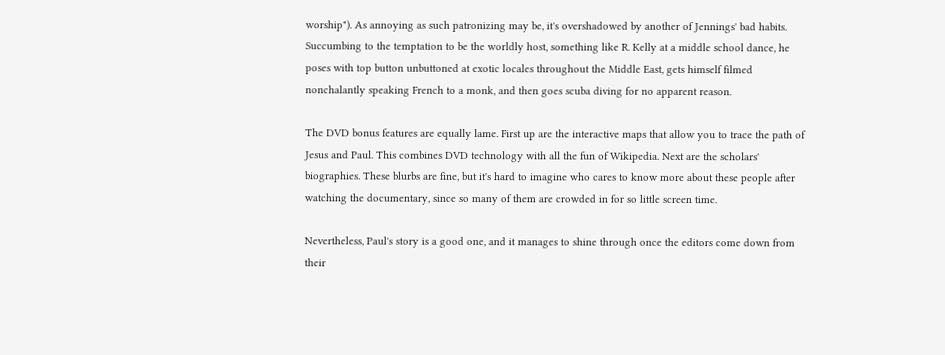worship"). As annoying as such patronizing may be, it's overshadowed by another of Jennings' bad habits. Succumbing to the temptation to be the worldly host, something like R. Kelly at a middle school dance, he poses with top button unbuttoned at exotic locales throughout the Middle East, gets himself filmed nonchalantly speaking French to a monk, and then goes scuba diving for no apparent reason.

The DVD bonus features are equally lame. First up are the interactive maps that allow you to trace the path of Jesus and Paul. This combines DVD technology with all the fun of Wikipedia. Next are the scholars' biographies. These blurbs are fine, but it's hard to imagine who cares to know more about these people after watching the documentary, since so many of them are crowded in for so little screen time.

Nevertheless, Paul's story is a good one, and it manages to shine through once the editors come down from their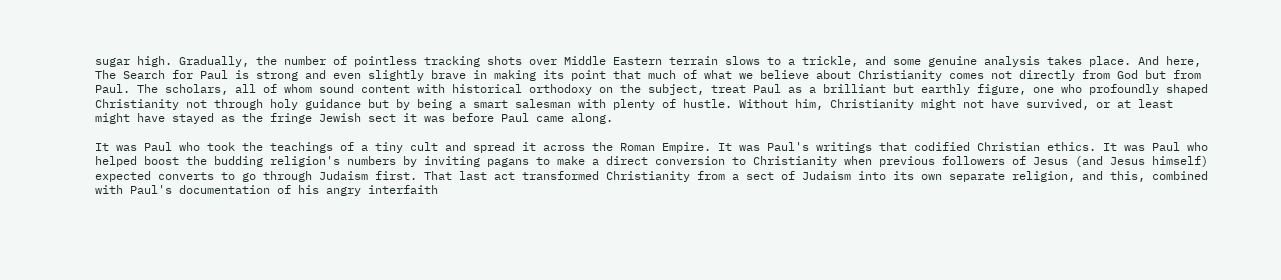sugar high. Gradually, the number of pointless tracking shots over Middle Eastern terrain slows to a trickle, and some genuine analysis takes place. And here, The Search for Paul is strong and even slightly brave in making its point that much of what we believe about Christianity comes not directly from God but from Paul. The scholars, all of whom sound content with historical orthodoxy on the subject, treat Paul as a brilliant but earthly figure, one who profoundly shaped Christianity not through holy guidance but by being a smart salesman with plenty of hustle. Without him, Christianity might not have survived, or at least might have stayed as the fringe Jewish sect it was before Paul came along.

It was Paul who took the teachings of a tiny cult and spread it across the Roman Empire. It was Paul's writings that codified Christian ethics. It was Paul who helped boost the budding religion's numbers by inviting pagans to make a direct conversion to Christianity when previous followers of Jesus (and Jesus himself) expected converts to go through Judaism first. That last act transformed Christianity from a sect of Judaism into its own separate religion, and this, combined with Paul's documentation of his angry interfaith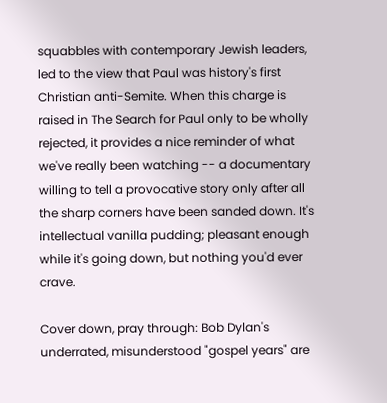squabbles with contemporary Jewish leaders, led to the view that Paul was history's first Christian anti-Semite. When this charge is raised in The Search for Paul only to be wholly rejected, it provides a nice reminder of what we've really been watching -- a documentary willing to tell a provocative story only after all the sharp corners have been sanded down. It's intellectual vanilla pudding; pleasant enough while it's going down, but nothing you'd ever crave.

Cover down, pray through: Bob Dylan's underrated, misunderstood "gospel years" are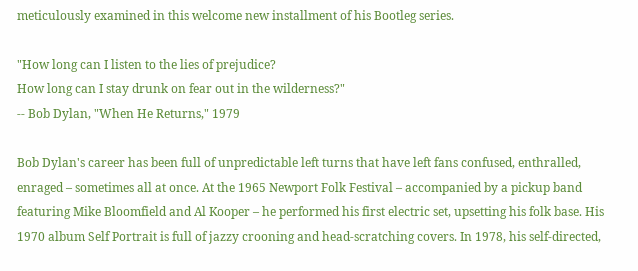meticulously examined in this welcome new installment of his Bootleg series.

"How long can I listen to the lies of prejudice?
How long can I stay drunk on fear out in the wilderness?"
-- Bob Dylan, "When He Returns," 1979

Bob Dylan's career has been full of unpredictable left turns that have left fans confused, enthralled, enraged – sometimes all at once. At the 1965 Newport Folk Festival – accompanied by a pickup band featuring Mike Bloomfield and Al Kooper – he performed his first electric set, upsetting his folk base. His 1970 album Self Portrait is full of jazzy crooning and head-scratching covers. In 1978, his self-directed,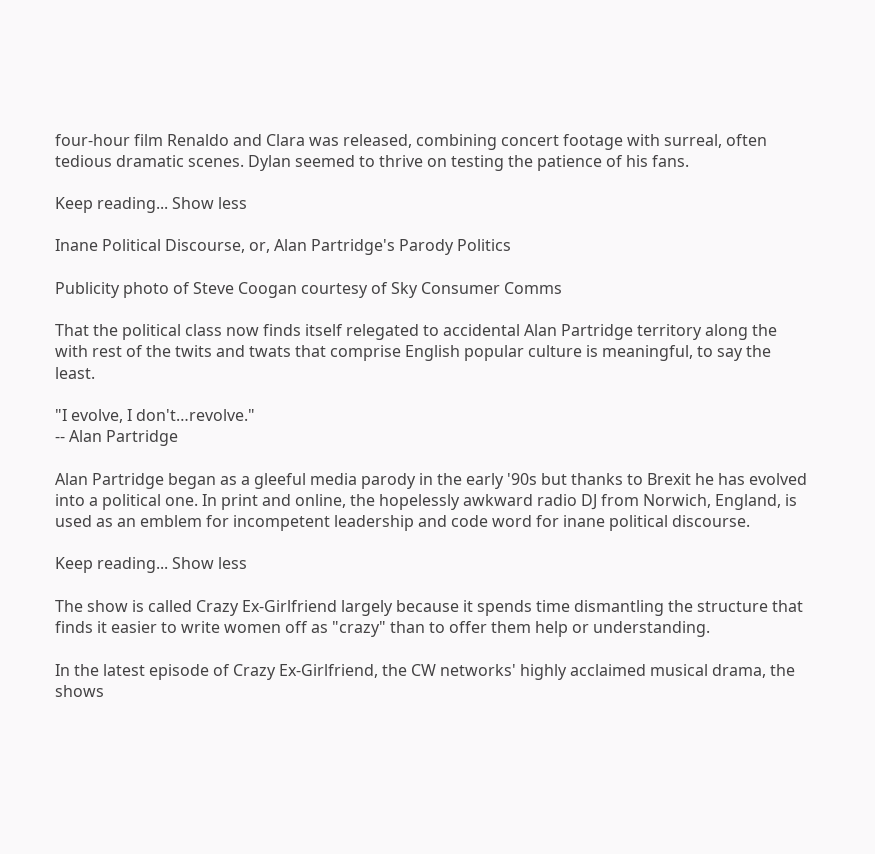four-hour film Renaldo and Clara was released, combining concert footage with surreal, often tedious dramatic scenes. Dylan seemed to thrive on testing the patience of his fans.

Keep reading... Show less

Inane Political Discourse, or, Alan Partridge's Parody Politics

Publicity photo of Steve Coogan courtesy of Sky Consumer Comms

That the political class now finds itself relegated to accidental Alan Partridge territory along the with rest of the twits and twats that comprise English popular culture is meaningful, to say the least.

"I evolve, I don't…revolve."
-- Alan Partridge

Alan Partridge began as a gleeful media parody in the early '90s but thanks to Brexit he has evolved into a political one. In print and online, the hopelessly awkward radio DJ from Norwich, England, is used as an emblem for incompetent leadership and code word for inane political discourse.

Keep reading... Show less

The show is called Crazy Ex-Girlfriend largely because it spends time dismantling the structure that finds it easier to write women off as "crazy" than to offer them help or understanding.

In the latest episode of Crazy Ex-Girlfriend, the CW networks' highly acclaimed musical drama, the shows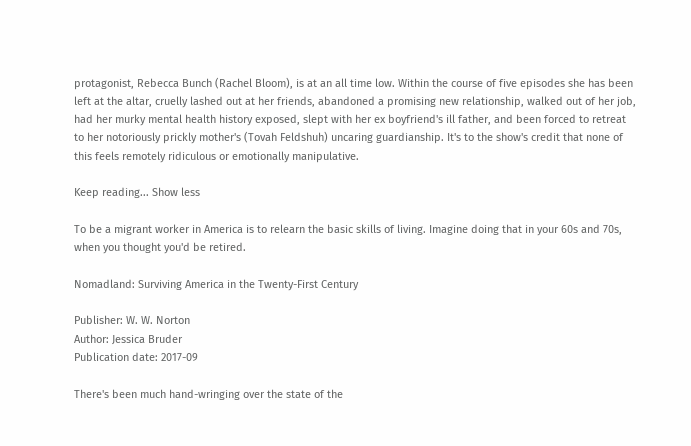protagonist, Rebecca Bunch (Rachel Bloom), is at an all time low. Within the course of five episodes she has been left at the altar, cruelly lashed out at her friends, abandoned a promising new relationship, walked out of her job, had her murky mental health history exposed, slept with her ex boyfriend's ill father, and been forced to retreat to her notoriously prickly mother's (Tovah Feldshuh) uncaring guardianship. It's to the show's credit that none of this feels remotely ridiculous or emotionally manipulative.

Keep reading... Show less

To be a migrant worker in America is to relearn the basic skills of living. Imagine doing that in your 60s and 70s, when you thought you'd be retired.

Nomadland: Surviving America in the Twenty-First Century

Publisher: W. W. Norton
Author: Jessica Bruder
Publication date: 2017-09

There's been much hand-wringing over the state of the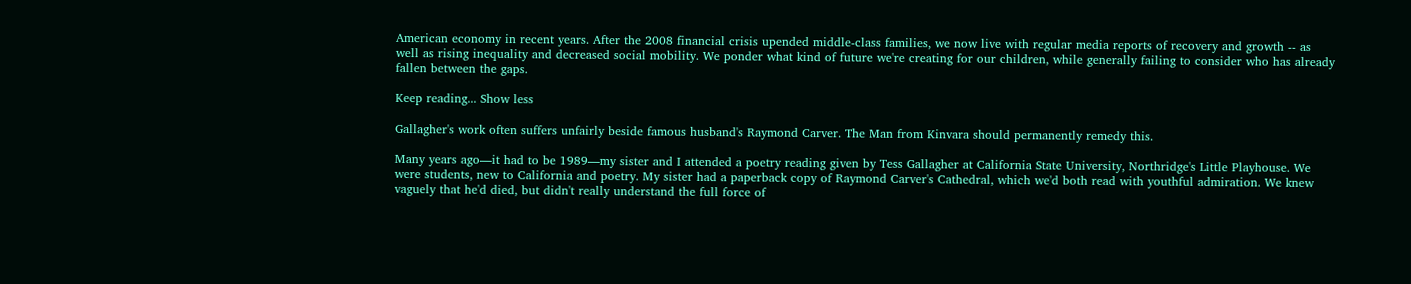American economy in recent years. After the 2008 financial crisis upended middle-class families, we now live with regular media reports of recovery and growth -- as well as rising inequality and decreased social mobility. We ponder what kind of future we're creating for our children, while generally failing to consider who has already fallen between the gaps.

Keep reading... Show less

Gallagher's work often suffers unfairly beside famous husband's Raymond Carver. The Man from Kinvara should permanently remedy this.

Many years ago—it had to be 1989—my sister and I attended a poetry reading given by Tess Gallagher at California State University, Northridge's Little Playhouse. We were students, new to California and poetry. My sister had a paperback copy of Raymond Carver's Cathedral, which we'd both read with youthful admiration. We knew vaguely that he'd died, but didn't really understand the full force of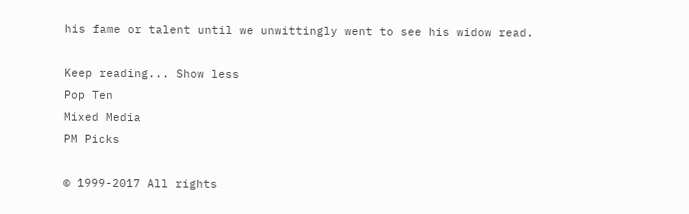his fame or talent until we unwittingly went to see his widow read.

Keep reading... Show less
Pop Ten
Mixed Media
PM Picks

© 1999-2017 All rights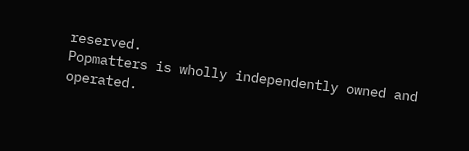reserved.
Popmatters is wholly independently owned and operated.